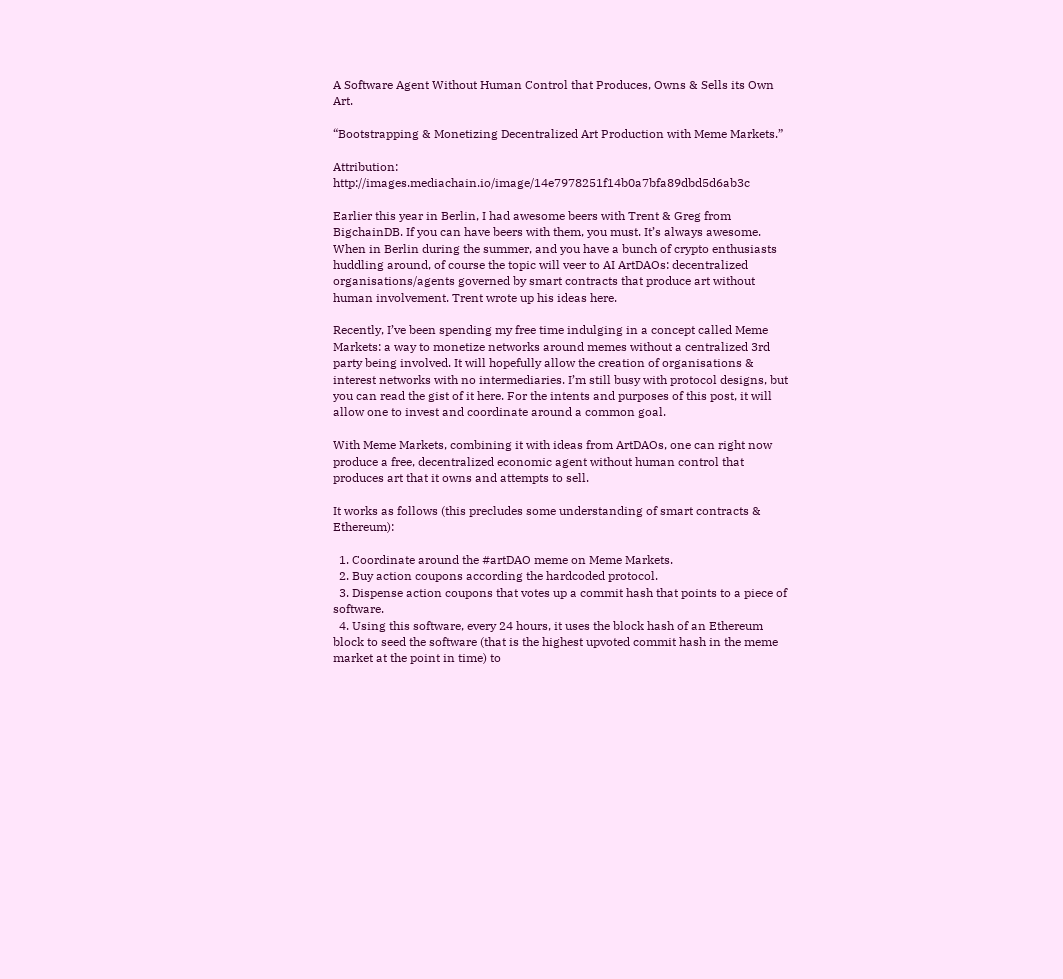A Software Agent Without Human Control that Produces, Owns & Sells its Own Art.

“Bootstrapping & Monetizing Decentralized Art Production with Meme Markets.”

Attribution: http://images.mediachain.io/image/14e7978251f14b0a7bfa89dbd5d6ab3c

Earlier this year in Berlin, I had awesome beers with Trent & Greg from BigchainDB. If you can have beers with them, you must. It’s always awesome. When in Berlin during the summer, and you have a bunch of crypto enthusiasts huddling around, of course the topic will veer to AI ArtDAOs: decentralized organisations/agents governed by smart contracts that produce art without human involvement. Trent wrote up his ideas here.

Recently, I’ve been spending my free time indulging in a concept called Meme Markets: a way to monetize networks around memes without a centralized 3rd party being involved. It will hopefully allow the creation of organisations & interest networks with no intermediaries. I’m still busy with protocol designs, but you can read the gist of it here. For the intents and purposes of this post, it will allow one to invest and coordinate around a common goal.

With Meme Markets, combining it with ideas from ArtDAOs, one can right now produce a free, decentralized economic agent without human control that produces art that it owns and attempts to sell.

It works as follows (this precludes some understanding of smart contracts & Ethereum):

  1. Coordinate around the #artDAO meme on Meme Markets.
  2. Buy action coupons according the hardcoded protocol.
  3. Dispense action coupons that votes up a commit hash that points to a piece of software.
  4. Using this software, every 24 hours, it uses the block hash of an Ethereum block to seed the software (that is the highest upvoted commit hash in the meme market at the point in time) to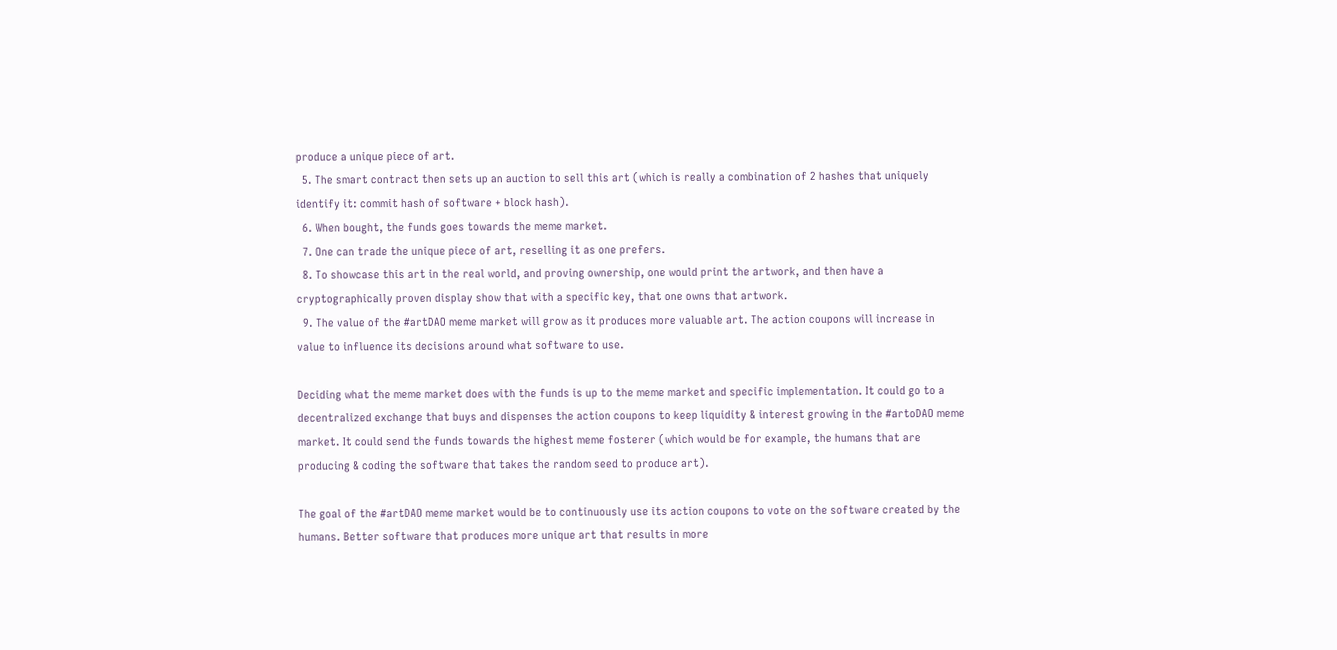produce a unique piece of art.
  5. The smart contract then sets up an auction to sell this art (which is really a combination of 2 hashes that uniquely identify it: commit hash of software + block hash).
  6. When bought, the funds goes towards the meme market.
  7. One can trade the unique piece of art, reselling it as one prefers.
  8. To showcase this art in the real world, and proving ownership, one would print the artwork, and then have a cryptographically proven display show that with a specific key, that one owns that artwork.
  9. The value of the #artDAO meme market will grow as it produces more valuable art. The action coupons will increase in value to influence its decisions around what software to use.

Deciding what the meme market does with the funds is up to the meme market and specific implementation. It could go to a decentralized exchange that buys and dispenses the action coupons to keep liquidity & interest growing in the #artoDAO meme market. It could send the funds towards the highest meme fosterer (which would be for example, the humans that are producing & coding the software that takes the random seed to produce art).

The goal of the #artDAO meme market would be to continuously use its action coupons to vote on the software created by the humans. Better software that produces more unique art that results in more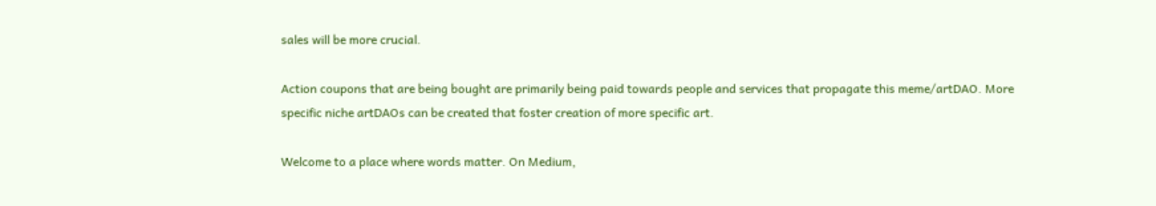sales will be more crucial.

Action coupons that are being bought are primarily being paid towards people and services that propagate this meme/artDAO. More specific niche artDAOs can be created that foster creation of more specific art.

Welcome to a place where words matter. On Medium,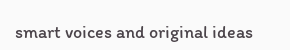smart voices and original ideas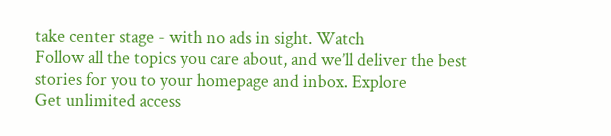take center stage - with no ads in sight. Watch
Follow all the topics you care about, and we’ll deliver the best stories for you to your homepage and inbox. Explore
Get unlimited access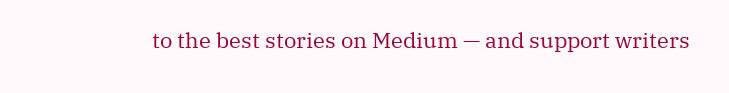to the best stories on Medium — and support writers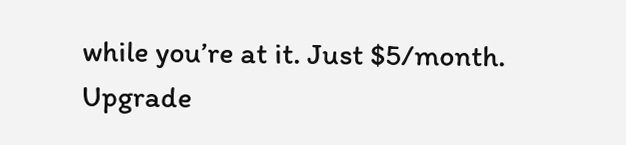while you’re at it. Just $5/month. Upgrade